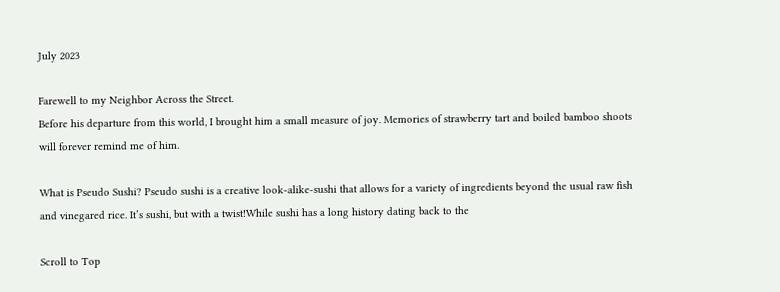July 2023

Farewell to my Neighbor Across the Street.
Before his departure from this world, I brought him a small measure of joy. Memories of strawberry tart and boiled bamboo shoots will forever remind me of him.

What is Pseudo Sushi? Pseudo sushi is a creative look-alike-sushi that allows for a variety of ingredients beyond the usual raw fish and vinegared rice. It’s sushi, but with a twist!While sushi has a long history dating back to the

Scroll to Top